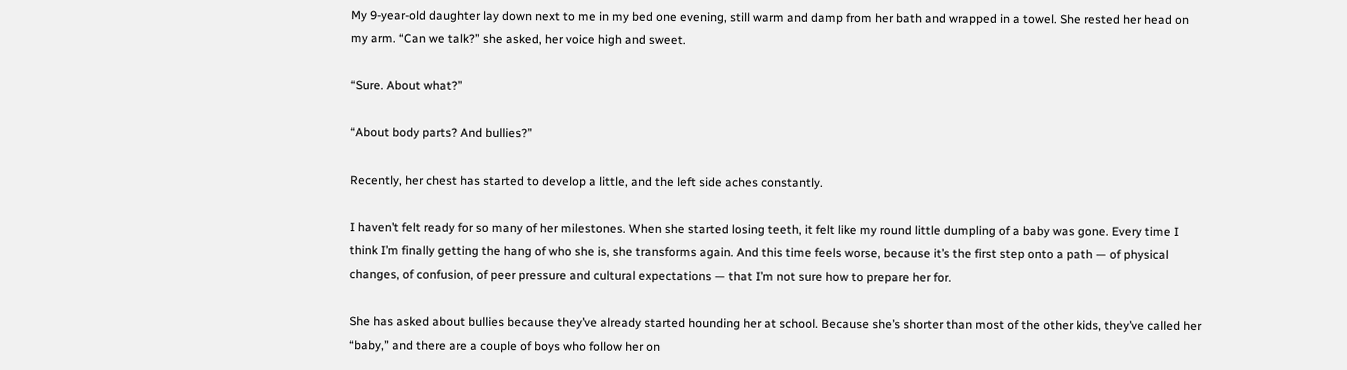My 9-year-old daughter lay down next to me in my bed one evening, still warm and damp from her bath and wrapped in a towel. She rested her head on my arm. “Can we talk?” she asked, her voice high and sweet.

“Sure. About what?”

“About body parts? And bullies?”

Recently, her chest has started to develop a little, and the left side aches constantly.

I haven’t felt ready for so many of her milestones. When she started losing teeth, it felt like my round little dumpling of a baby was gone. Every time I think I’m finally getting the hang of who she is, she transforms again. And this time feels worse, because it’s the first step onto a path — of physical changes, of confusion, of peer pressure and cultural expectations — that I’m not sure how to prepare her for.

She has asked about bullies because they’ve already started hounding her at school. Because she’s shorter than most of the other kids, they’ve called her “baby,” and there are a couple of boys who follow her on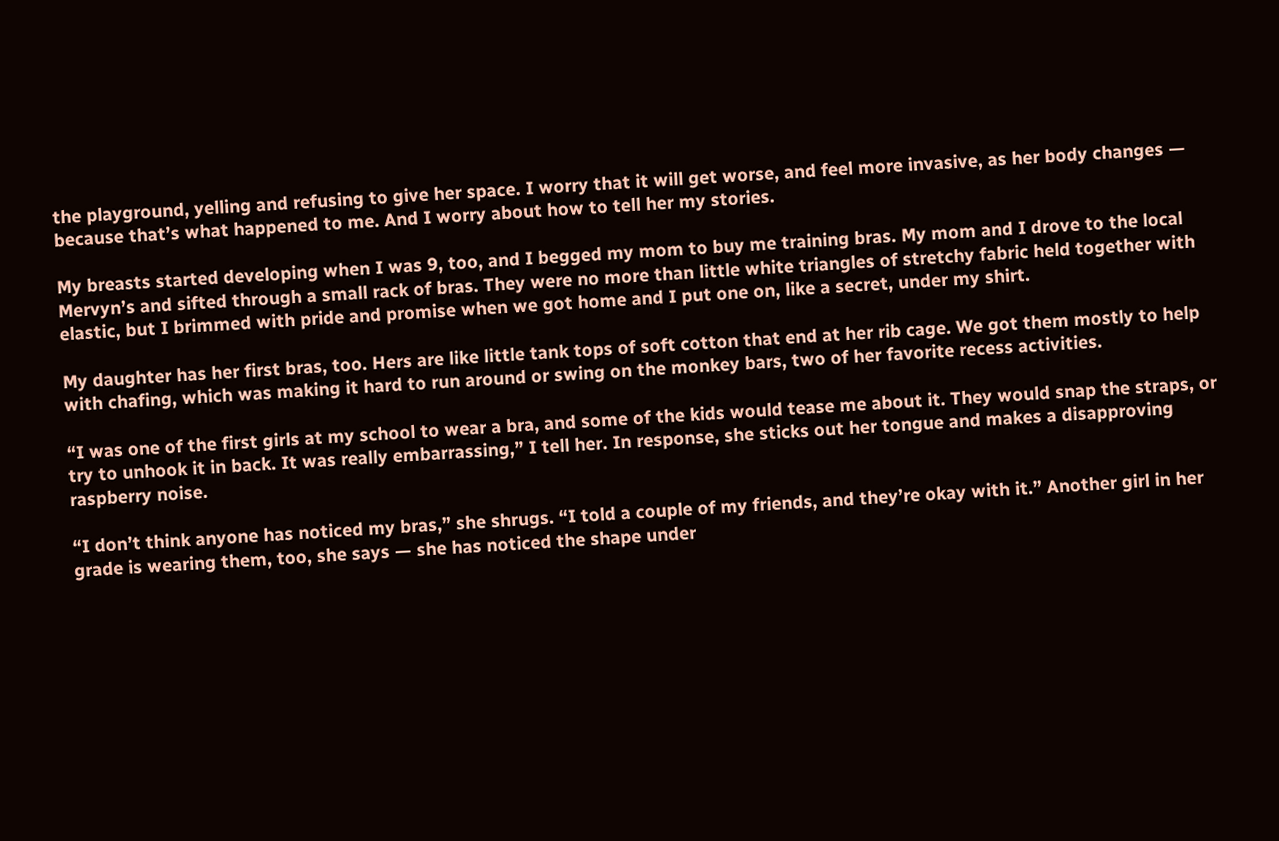the playground, yelling and refusing to give her space. I worry that it will get worse, and feel more invasive, as her body changes — because that’s what happened to me. And I worry about how to tell her my stories.

My breasts started developing when I was 9, too, and I begged my mom to buy me training bras. My mom and I drove to the local Mervyn’s and sifted through a small rack of bras. They were no more than little white triangles of stretchy fabric held together with elastic, but I brimmed with pride and promise when we got home and I put one on, like a secret, under my shirt.

My daughter has her first bras, too. Hers are like little tank tops of soft cotton that end at her rib cage. We got them mostly to help with chafing, which was making it hard to run around or swing on the monkey bars, two of her favorite recess activities.

“I was one of the first girls at my school to wear a bra, and some of the kids would tease me about it. They would snap the straps, or try to unhook it in back. It was really embarrassing,” I tell her. In response, she sticks out her tongue and makes a disapproving raspberry noise.

“I don’t think anyone has noticed my bras,” she shrugs. “I told a couple of my friends, and they’re okay with it.” Another girl in her grade is wearing them, too, she says — she has noticed the shape under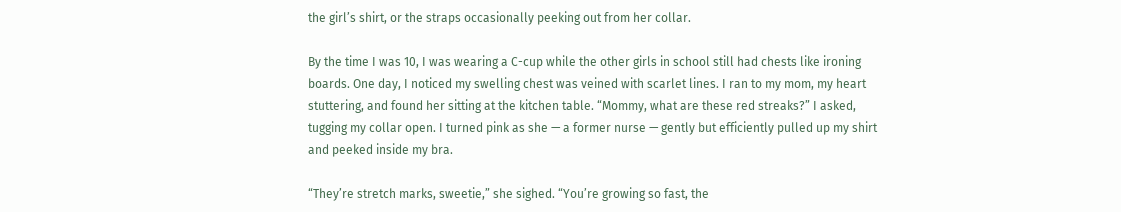the girl’s shirt, or the straps occasionally peeking out from her collar.

By the time I was 10, I was wearing a C-cup while the other girls in school still had chests like ironing boards. One day, I noticed my swelling chest was veined with scarlet lines. I ran to my mom, my heart stuttering, and found her sitting at the kitchen table. “Mommy, what are these red streaks?” I asked, tugging my collar open. I turned pink as she — a former nurse — gently but efficiently pulled up my shirt and peeked inside my bra.

“They’re stretch marks, sweetie,” she sighed. “You’re growing so fast, the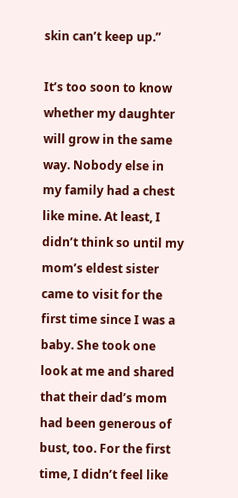skin can’t keep up.”

It’s too soon to know whether my daughter will grow in the same way. Nobody else in my family had a chest like mine. At least, I didn’t think so until my mom’s eldest sister came to visit for the first time since I was a baby. She took one look at me and shared that their dad’s mom had been generous of bust, too. For the first time, I didn’t feel like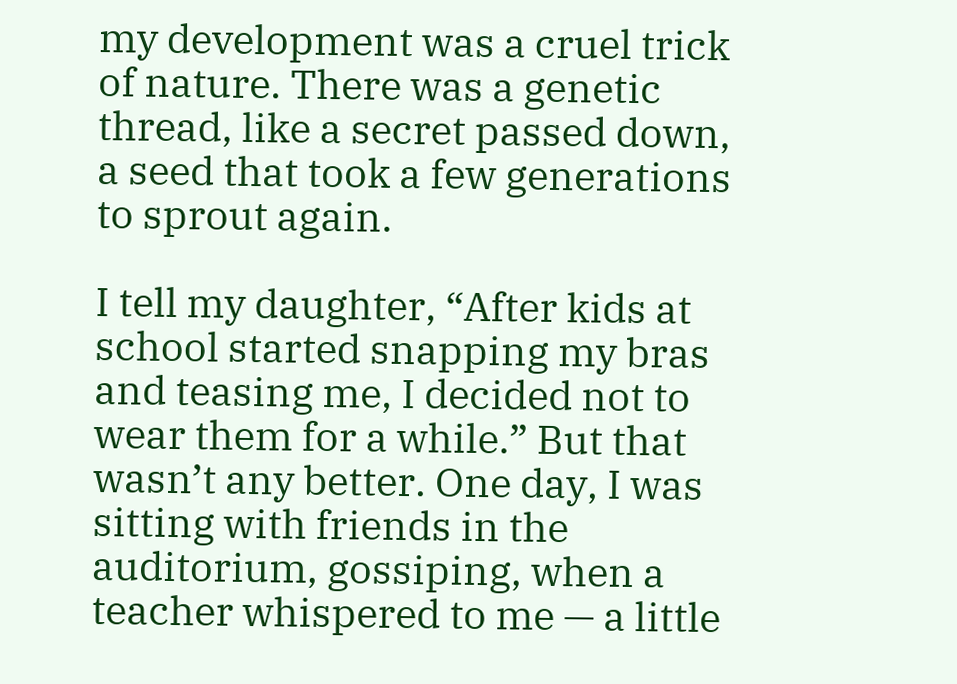my development was a cruel trick of nature. There was a genetic thread, like a secret passed down, a seed that took a few generations to sprout again.

I tell my daughter, “After kids at school started snapping my bras and teasing me, I decided not to wear them for a while.” But that wasn’t any better. One day, I was sitting with friends in the auditorium, gossiping, when a teacher whispered to me — a little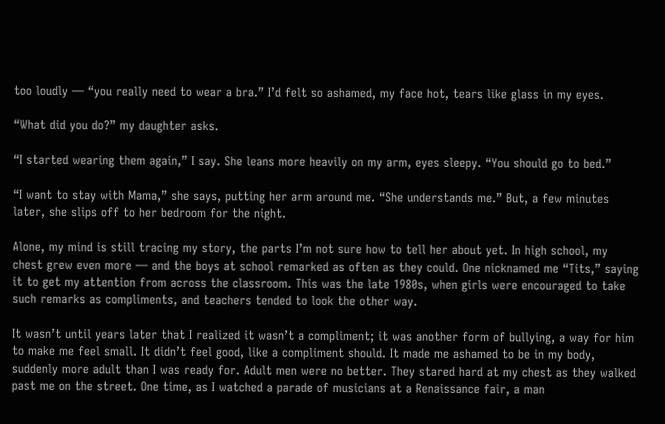too loudly — “you really need to wear a bra.” I’d felt so ashamed, my face hot, tears like glass in my eyes.

“What did you do?” my daughter asks.

“I started wearing them again,” I say. She leans more heavily on my arm, eyes sleepy. “You should go to bed.”

“I want to stay with Mama,” she says, putting her arm around me. “She understands me.” But, a few minutes later, she slips off to her bedroom for the night.

Alone, my mind is still tracing my story, the parts I’m not sure how to tell her about yet. In high school, my chest grew even more — and the boys at school remarked as often as they could. One nicknamed me “Tits,” saying it to get my attention from across the classroom. This was the late 1980s, when girls were encouraged to take such remarks as compliments, and teachers tended to look the other way.

It wasn’t until years later that I realized it wasn’t a compliment; it was another form of bullying, a way for him to make me feel small. It didn’t feel good, like a compliment should. It made me ashamed to be in my body, suddenly more adult than I was ready for. Adult men were no better. They stared hard at my chest as they walked past me on the street. One time, as I watched a parade of musicians at a Renaissance fair, a man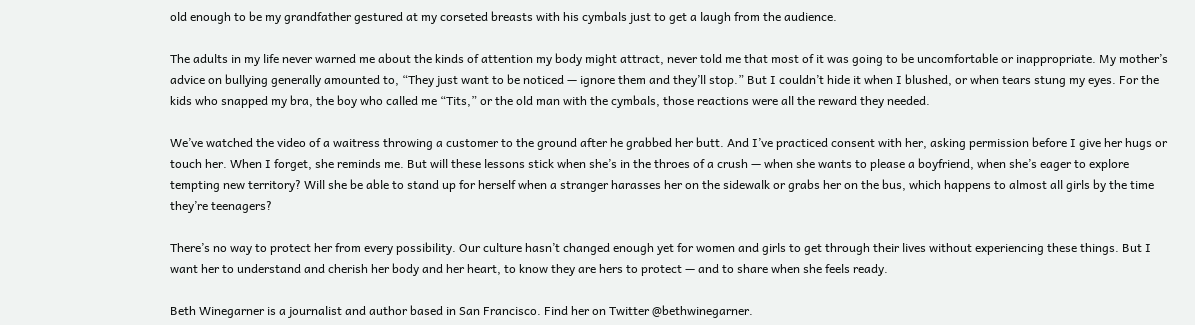old enough to be my grandfather gestured at my corseted breasts with his cymbals just to get a laugh from the audience.

The adults in my life never warned me about the kinds of attention my body might attract, never told me that most of it was going to be uncomfortable or inappropriate. My mother’s advice on bullying generally amounted to, “They just want to be noticed — ignore them and they’ll stop.” But I couldn’t hide it when I blushed, or when tears stung my eyes. For the kids who snapped my bra, the boy who called me “Tits,” or the old man with the cymbals, those reactions were all the reward they needed.

We’ve watched the video of a waitress throwing a customer to the ground after he grabbed her butt. And I’ve practiced consent with her, asking permission before I give her hugs or touch her. When I forget, she reminds me. But will these lessons stick when she’s in the throes of a crush — when she wants to please a boyfriend, when she’s eager to explore tempting new territory? Will she be able to stand up for herself when a stranger harasses her on the sidewalk or grabs her on the bus, which happens to almost all girls by the time they’re teenagers?

There’s no way to protect her from every possibility. Our culture hasn’t changed enough yet for women and girls to get through their lives without experiencing these things. But I want her to understand and cherish her body and her heart, to know they are hers to protect — and to share when she feels ready.

Beth Winegarner is a journalist and author based in San Francisco. Find her on Twitter @bethwinegarner.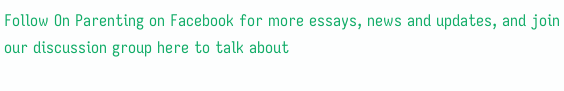Follow On Parenting on Facebook for more essays, news and updates, and join our discussion group here to talk about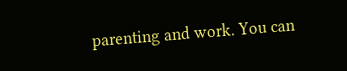parenting and work. You can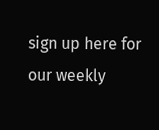sign up here for our weekly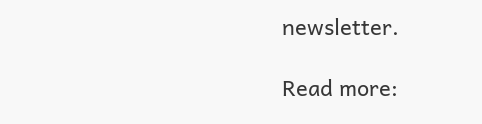newsletter.

Read more: